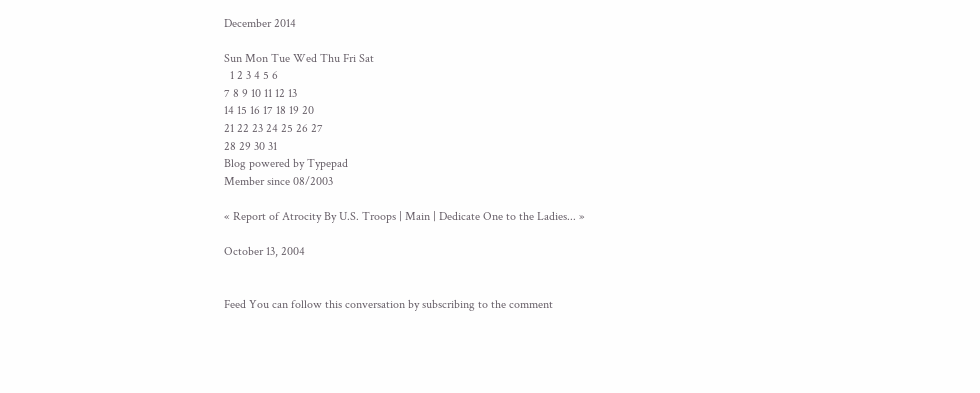December 2014

Sun Mon Tue Wed Thu Fri Sat
  1 2 3 4 5 6
7 8 9 10 11 12 13
14 15 16 17 18 19 20
21 22 23 24 25 26 27
28 29 30 31
Blog powered by Typepad
Member since 08/2003

« Report of Atrocity By U.S. Troops | Main | Dedicate One to the Ladies... »

October 13, 2004


Feed You can follow this conversation by subscribing to the comment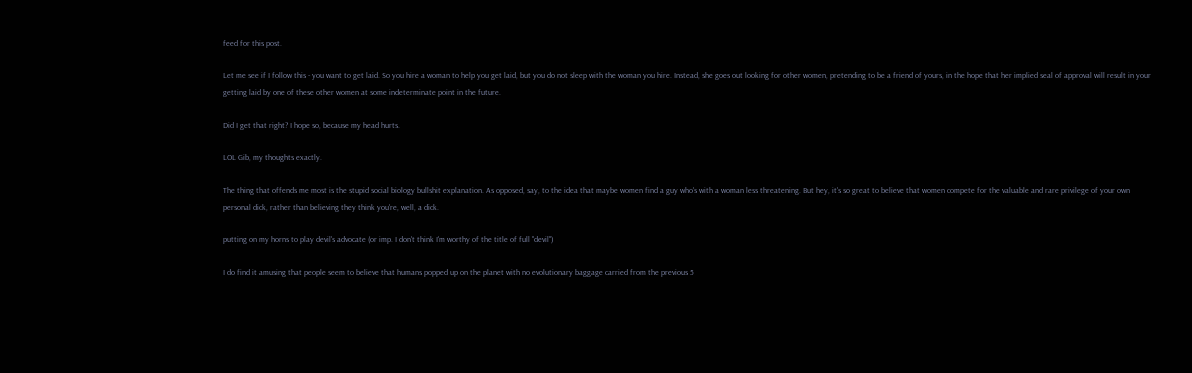feed for this post.

Let me see if I follow this - you want to get laid. So you hire a woman to help you get laid, but you do not sleep with the woman you hire. Instead, she goes out looking for other women, pretending to be a friend of yours, in the hope that her implied seal of approval will result in your getting laid by one of these other women at some indeterminate point in the future.

Did I get that right? I hope so, because my head hurts.

LOL Gib, my thoughts exactly.

The thing that offends me most is the stupid social biology bullshit explanation. As opposed, say, to the idea that maybe women find a guy who's with a woman less threatening. But hey, it's so great to believe that women compete for the valuable and rare privilege of your own personal dick, rather than believing they think you're, well, a dick.

putting on my horns to play devil's advocate (or imp. I don't think I'm worthy of the title of full "devil")

I do find it amusing that people seem to believe that humans popped up on the planet with no evolutionary baggage carried from the previous 5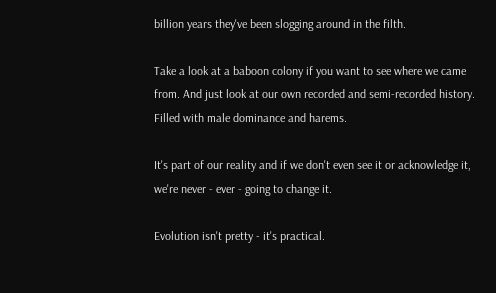billion years they've been slogging around in the filth.

Take a look at a baboon colony if you want to see where we came from. And just look at our own recorded and semi-recorded history. Filled with male dominance and harems.

It's part of our reality and if we don't even see it or acknowledge it, we're never - ever - going to change it.

Evolution isn't pretty - it's practical.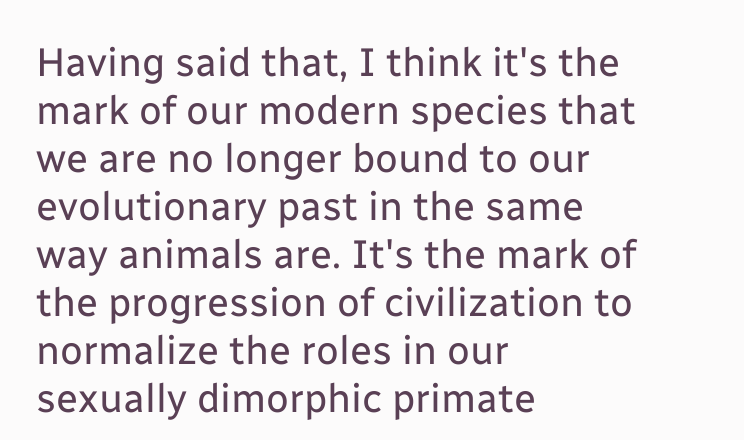Having said that, I think it's the mark of our modern species that we are no longer bound to our evolutionary past in the same way animals are. It's the mark of the progression of civilization to normalize the roles in our sexually dimorphic primate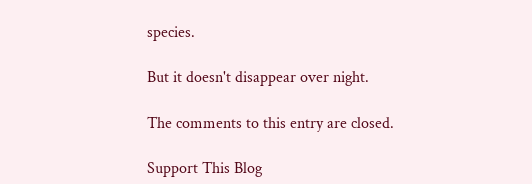species.

But it doesn't disappear over night.

The comments to this entry are closed.

Support This Blog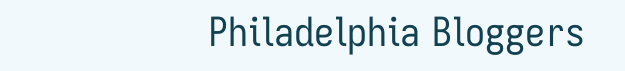Philadelphia Bloggers